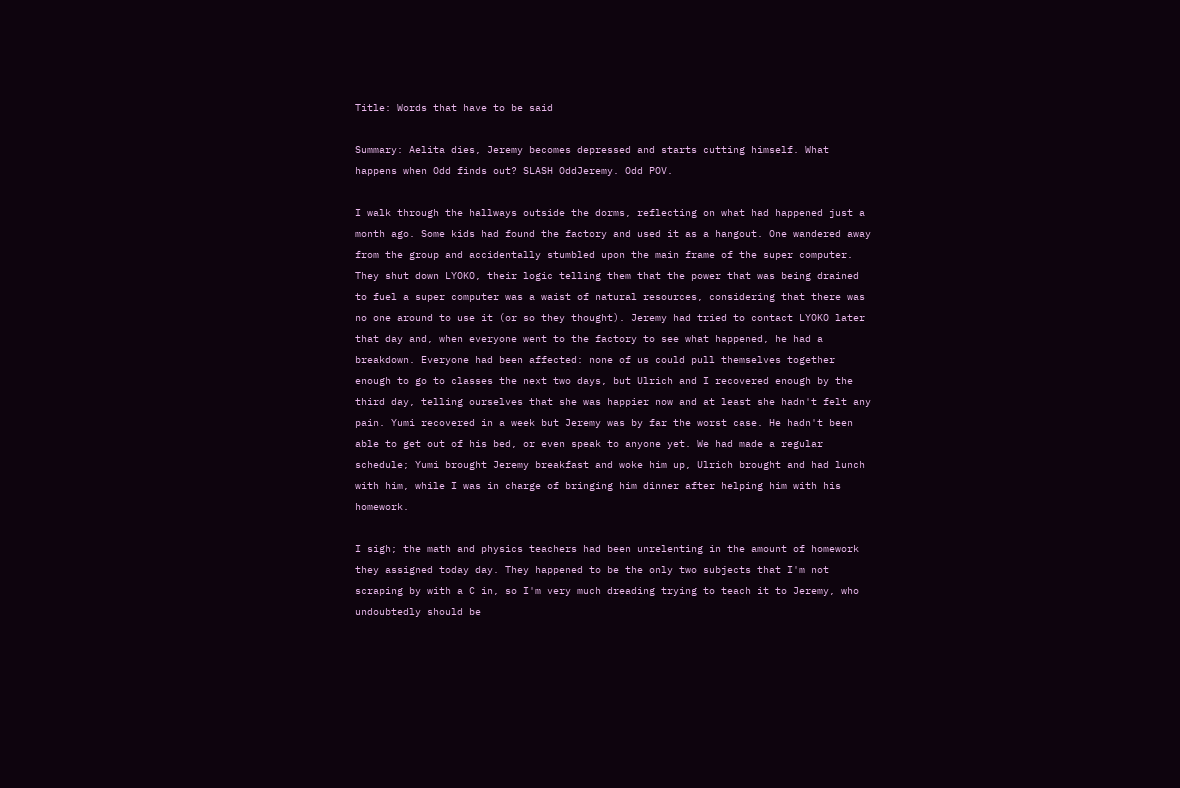Title: Words that have to be said

Summary: Aelita dies, Jeremy becomes depressed and starts cutting himself. What happens when Odd finds out? SLASH OddJeremy. Odd POV.

I walk through the hallways outside the dorms, reflecting on what had happened just a month ago. Some kids had found the factory and used it as a hangout. One wandered away from the group and accidentally stumbled upon the main frame of the super computer. They shut down LYOKO, their logic telling them that the power that was being drained to fuel a super computer was a waist of natural resources, considering that there was no one around to use it (or so they thought). Jeremy had tried to contact LYOKO later that day and, when everyone went to the factory to see what happened, he had a breakdown. Everyone had been affected: none of us could pull themselves together enough to go to classes the next two days, but Ulrich and I recovered enough by the third day, telling ourselves that she was happier now and at least she hadn't felt any pain. Yumi recovered in a week but Jeremy was by far the worst case. He hadn't been able to get out of his bed, or even speak to anyone yet. We had made a regular schedule; Yumi brought Jeremy breakfast and woke him up, Ulrich brought and had lunch with him, while I was in charge of bringing him dinner after helping him with his homework.

I sigh; the math and physics teachers had been unrelenting in the amount of homework they assigned today day. They happened to be the only two subjects that I'm not scraping by with a C in, so I'm very much dreading trying to teach it to Jeremy, who undoubtedly should be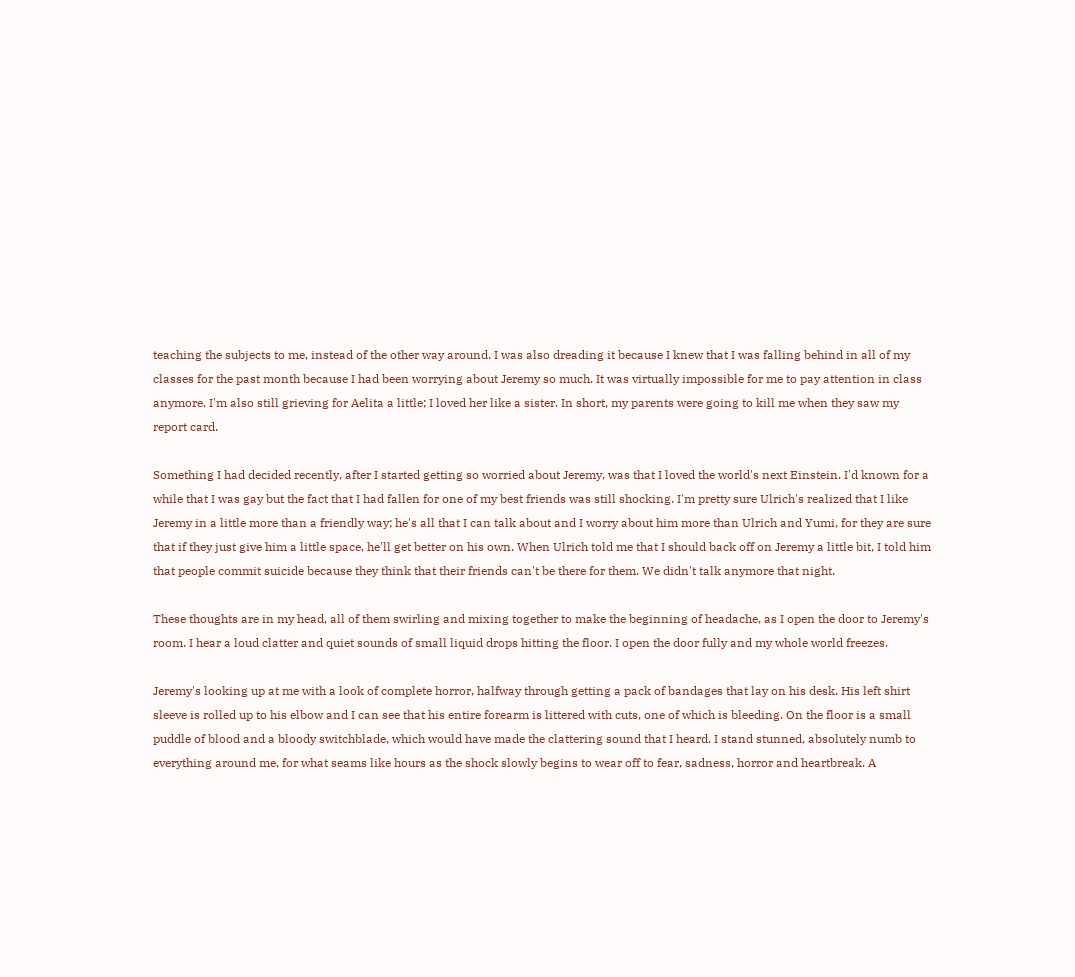teaching the subjects to me, instead of the other way around. I was also dreading it because I knew that I was falling behind in all of my classes for the past month because I had been worrying about Jeremy so much. It was virtually impossible for me to pay attention in class anymore. I'm also still grieving for Aelita a little; I loved her like a sister. In short, my parents were going to kill me when they saw my report card.

Something I had decided recently, after I started getting so worried about Jeremy, was that I loved the world's next Einstein. I'd known for a while that I was gay but the fact that I had fallen for one of my best friends was still shocking. I'm pretty sure Ulrich's realized that I like Jeremy in a little more than a friendly way; he's all that I can talk about and I worry about him more than Ulrich and Yumi, for they are sure that if they just give him a little space, he'll get better on his own. When Ulrich told me that I should back off on Jeremy a little bit, I told him that people commit suicide because they think that their friends can't be there for them. We didn't talk anymore that night.

These thoughts are in my head, all of them swirling and mixing together to make the beginning of headache, as I open the door to Jeremy's room. I hear a loud clatter and quiet sounds of small liquid drops hitting the floor. I open the door fully and my whole world freezes.

Jeremy's looking up at me with a look of complete horror, halfway through getting a pack of bandages that lay on his desk. His left shirt sleeve is rolled up to his elbow and I can see that his entire forearm is littered with cuts, one of which is bleeding. On the floor is a small puddle of blood and a bloody switchblade, which would have made the clattering sound that I heard. I stand stunned, absolutely numb to everything around me, for what seams like hours as the shock slowly begins to wear off to fear, sadness, horror and heartbreak. A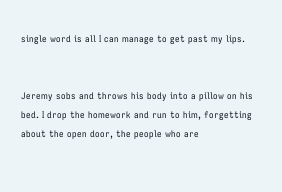single word is all I can manage to get past my lips.


Jeremy sobs and throws his body into a pillow on his bed. I drop the homework and run to him, forgetting about the open door, the people who are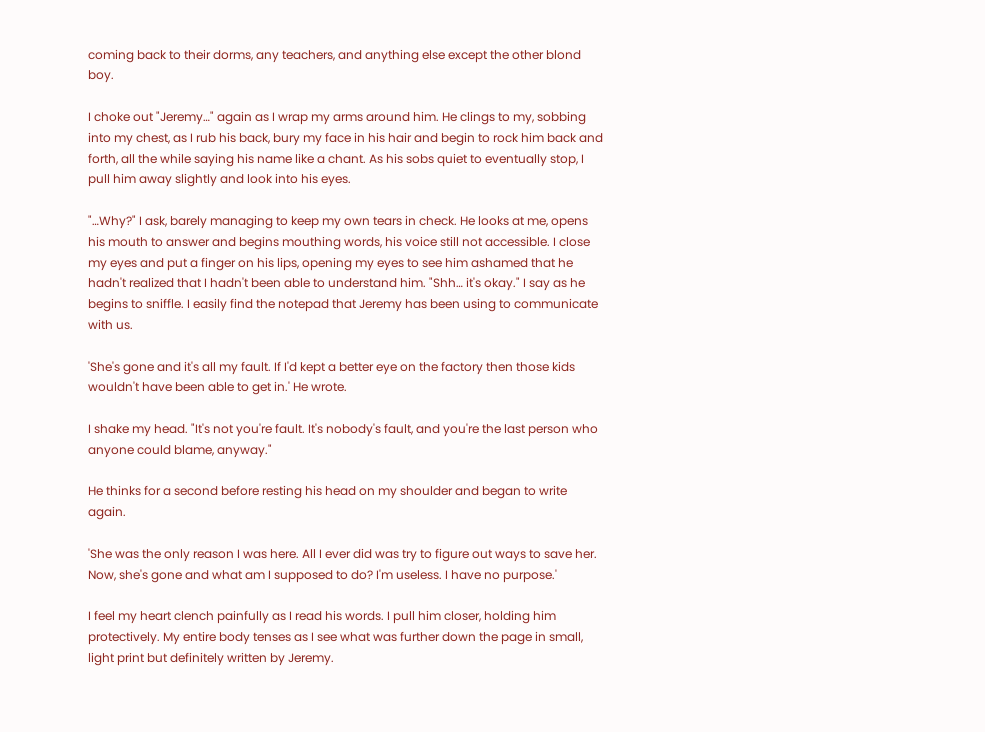coming back to their dorms, any teachers, and anything else except the other blond boy.

I choke out "Jeremy…" again as I wrap my arms around him. He clings to my, sobbing into my chest, as I rub his back, bury my face in his hair and begin to rock him back and forth, all the while saying his name like a chant. As his sobs quiet to eventually stop, I pull him away slightly and look into his eyes.

"…Why?" I ask, barely managing to keep my own tears in check. He looks at me, opens his mouth to answer and begins mouthing words, his voice still not accessible. I close my eyes and put a finger on his lips, opening my eyes to see him ashamed that he hadn't realized that I hadn't been able to understand him. "Shh… it's okay." I say as he begins to sniffle. I easily find the notepad that Jeremy has been using to communicate with us.

'She's gone and it's all my fault. If I'd kept a better eye on the factory then those kids wouldn't have been able to get in.' He wrote.

I shake my head. "It's not you're fault. It's nobody's fault, and you're the last person who anyone could blame, anyway."

He thinks for a second before resting his head on my shoulder and began to write again.

'She was the only reason I was here. All I ever did was try to figure out ways to save her. Now, she's gone and what am I supposed to do? I'm useless. I have no purpose.'

I feel my heart clench painfully as I read his words. I pull him closer, holding him protectively. My entire body tenses as I see what was further down the page in small, light print but definitely written by Jeremy.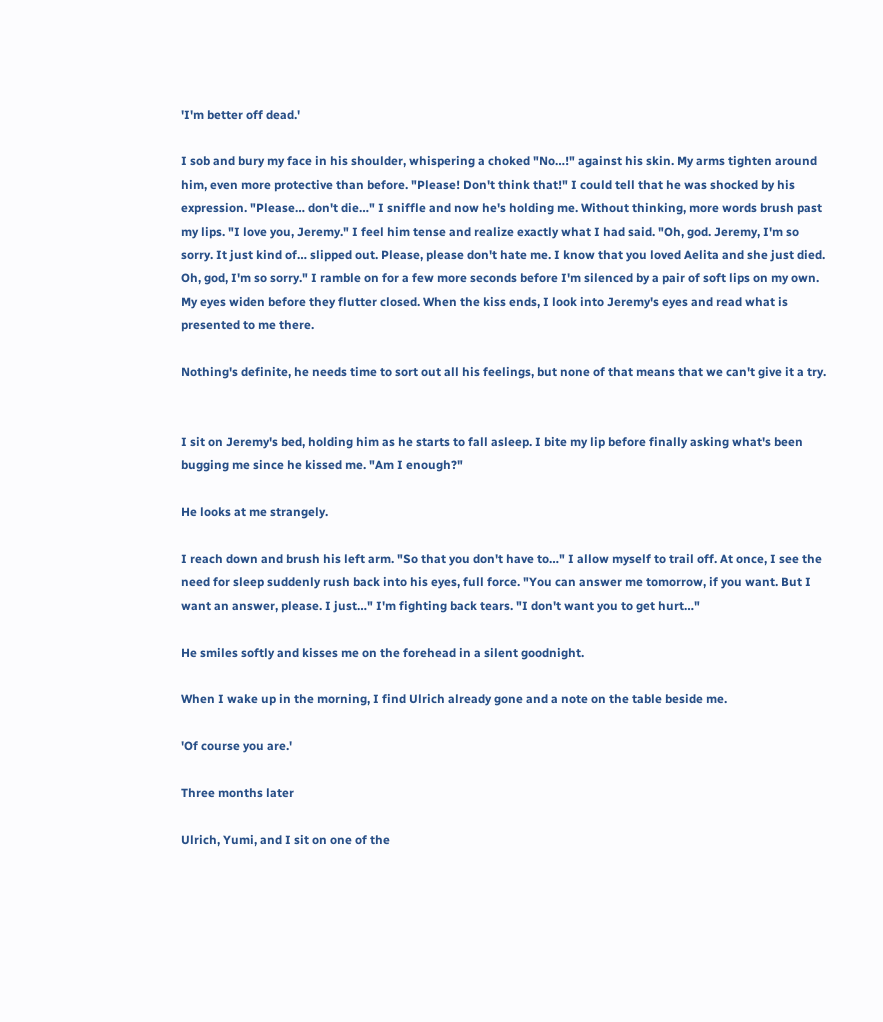'I'm better off dead.'

I sob and bury my face in his shoulder, whispering a choked "No…!" against his skin. My arms tighten around him, even more protective than before. "Please! Don't think that!" I could tell that he was shocked by his expression. "Please… don't die…" I sniffle and now he's holding me. Without thinking, more words brush past my lips. "I love you, Jeremy." I feel him tense and realize exactly what I had said. "Oh, god. Jeremy, I'm so sorry. It just kind of… slipped out. Please, please don't hate me. I know that you loved Aelita and she just died. Oh, god, I'm so sorry." I ramble on for a few more seconds before I'm silenced by a pair of soft lips on my own. My eyes widen before they flutter closed. When the kiss ends, I look into Jeremy's eyes and read what is presented to me there.

Nothing's definite, he needs time to sort out all his feelings, but none of that means that we can't give it a try.


I sit on Jeremy's bed, holding him as he starts to fall asleep. I bite my lip before finally asking what's been bugging me since he kissed me. "Am I enough?"

He looks at me strangely.

I reach down and brush his left arm. "So that you don't have to…" I allow myself to trail off. At once, I see the need for sleep suddenly rush back into his eyes, full force. "You can answer me tomorrow, if you want. But I want an answer, please. I just…" I'm fighting back tears. "I don't want you to get hurt…"

He smiles softly and kisses me on the forehead in a silent goodnight.

When I wake up in the morning, I find Ulrich already gone and a note on the table beside me.

'Of course you are.'

Three months later

Ulrich, Yumi, and I sit on one of the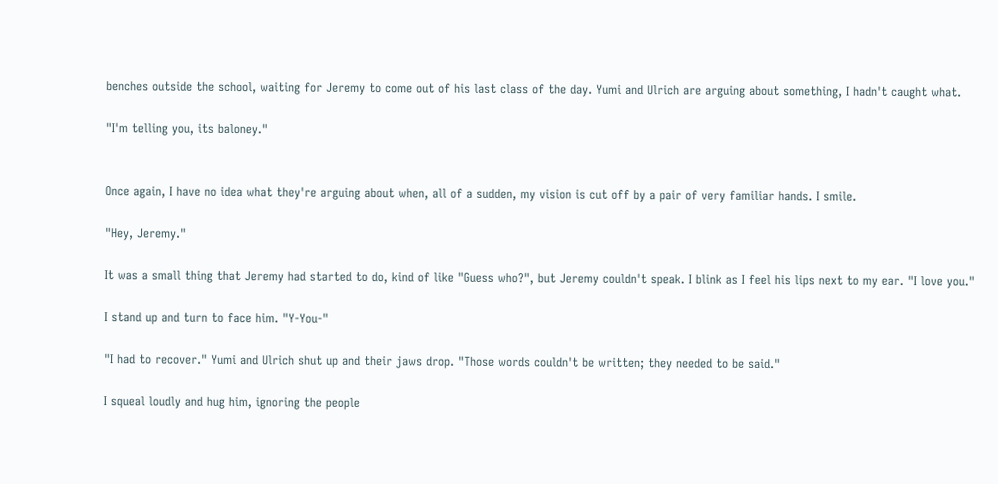benches outside the school, waiting for Jeremy to come out of his last class of the day. Yumi and Ulrich are arguing about something, I hadn't caught what.

"I'm telling you, its baloney."


Once again, I have no idea what they're arguing about when, all of a sudden, my vision is cut off by a pair of very familiar hands. I smile.

"Hey, Jeremy."

It was a small thing that Jeremy had started to do, kind of like "Guess who?", but Jeremy couldn't speak. I blink as I feel his lips next to my ear. "I love you."

I stand up and turn to face him. "Y-You-"

"I had to recover." Yumi and Ulrich shut up and their jaws drop. "Those words couldn't be written; they needed to be said."

I squeal loudly and hug him, ignoring the people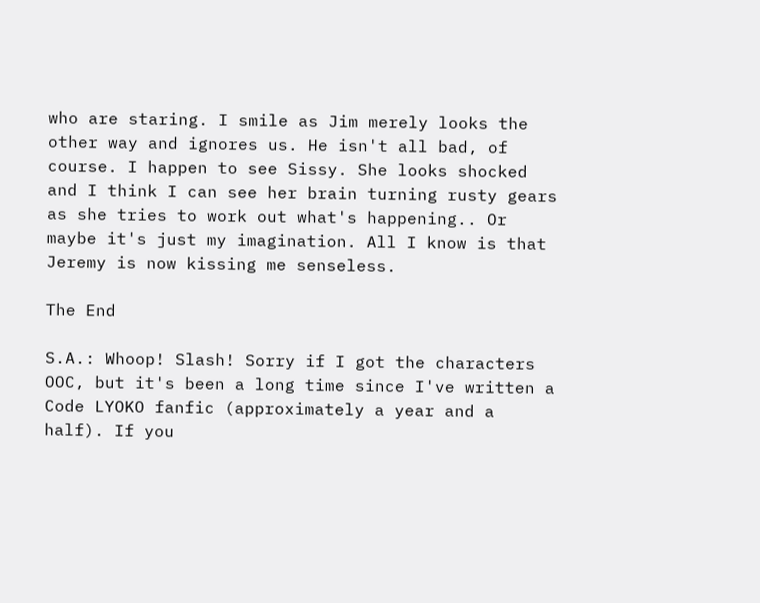who are staring. I smile as Jim merely looks the other way and ignores us. He isn't all bad, of course. I happen to see Sissy. She looks shocked and I think I can see her brain turning rusty gears as she tries to work out what's happening.. Or maybe it's just my imagination. All I know is that Jeremy is now kissing me senseless.

The End

S.A.: Whoop! Slash! Sorry if I got the characters OOC, but it's been a long time since I've written a Code LYOKO fanfic (approximately a year and a half). If you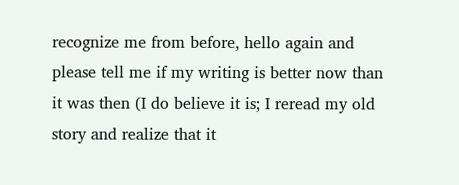recognize me from before, hello again and please tell me if my writing is better now than it was then (I do believe it is; I reread my old story and realize that it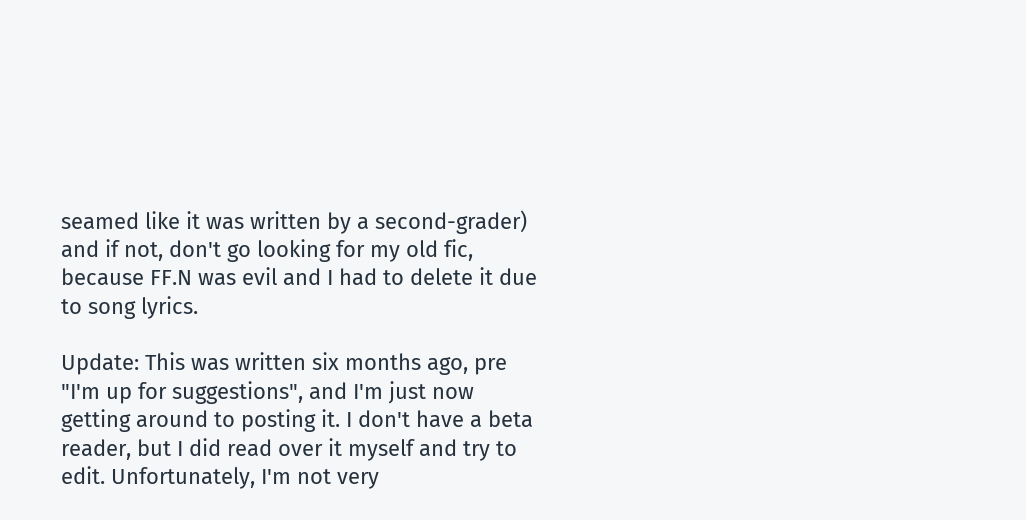seamed like it was written by a second-grader) and if not, don't go looking for my old fic, because FF.N was evil and I had to delete it due to song lyrics.

Update: This was written six months ago, pre "I'm up for suggestions", and I'm just now getting around to posting it. I don't have a beta reader, but I did read over it myself and try to edit. Unfortunately, I'm not very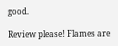good.

Review please! Flames are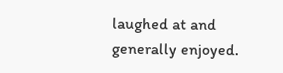laughed at and generally enjoyed.